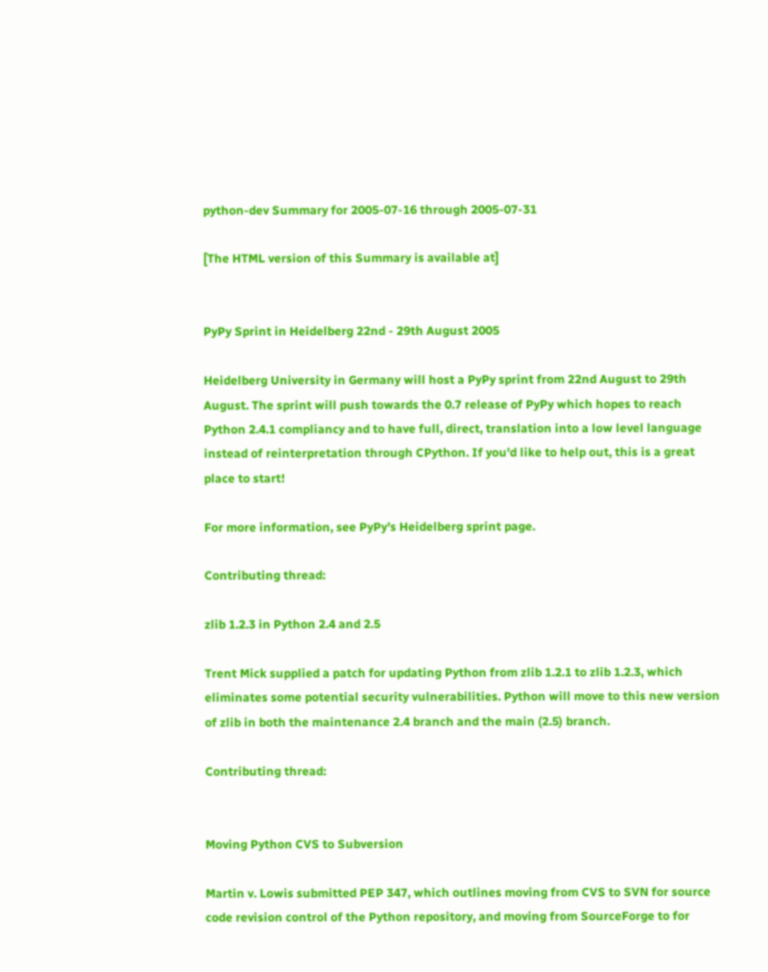python-dev Summary for 2005-07-16 through 2005-07-31

[The HTML version of this Summary is available at]


PyPy Sprint in Heidelberg 22nd - 29th August 2005

Heidelberg University in Germany will host a PyPy sprint from 22nd August to 29th August. The sprint will push towards the 0.7 release of PyPy which hopes to reach Python 2.4.1 compliancy and to have full, direct, translation into a low level language instead of reinterpretation through CPython. If you'd like to help out, this is a great place to start!

For more information, see PyPy's Heidelberg sprint page.

Contributing thread:

zlib 1.2.3 in Python 2.4 and 2.5

Trent Mick supplied a patch for updating Python from zlib 1.2.1 to zlib 1.2.3, which eliminates some potential security vulnerabilities. Python will move to this new version of zlib in both the maintenance 2.4 branch and the main (2.5) branch.

Contributing thread:


Moving Python CVS to Subversion

Martin v. Lowis submitted PEP 347, which outlines moving from CVS to SVN for source code revision control of the Python repository, and moving from SourceForge to for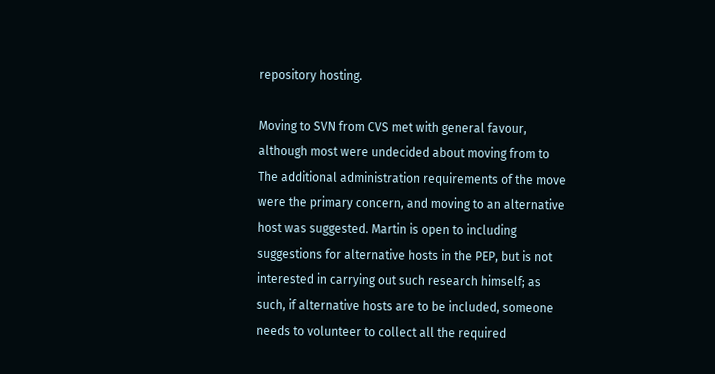repository hosting.

Moving to SVN from CVS met with general favour, although most were undecided about moving from to The additional administration requirements of the move were the primary concern, and moving to an alternative host was suggested. Martin is open to including suggestions for alternative hosts in the PEP, but is not interested in carrying out such research himself; as such, if alternative hosts are to be included, someone needs to volunteer to collect all the required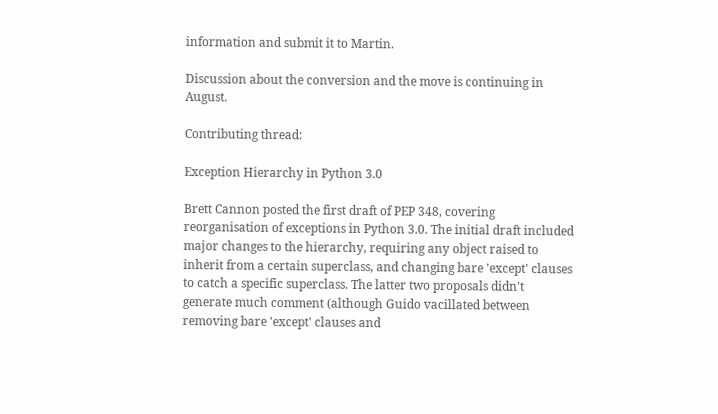information and submit it to Martin.

Discussion about the conversion and the move is continuing in August.

Contributing thread:

Exception Hierarchy in Python 3.0

Brett Cannon posted the first draft of PEP 348, covering reorganisation of exceptions in Python 3.0. The initial draft included major changes to the hierarchy, requiring any object raised to inherit from a certain superclass, and changing bare 'except' clauses to catch a specific superclass. The latter two proposals didn't generate much comment (although Guido vacillated between removing bare 'except' clauses and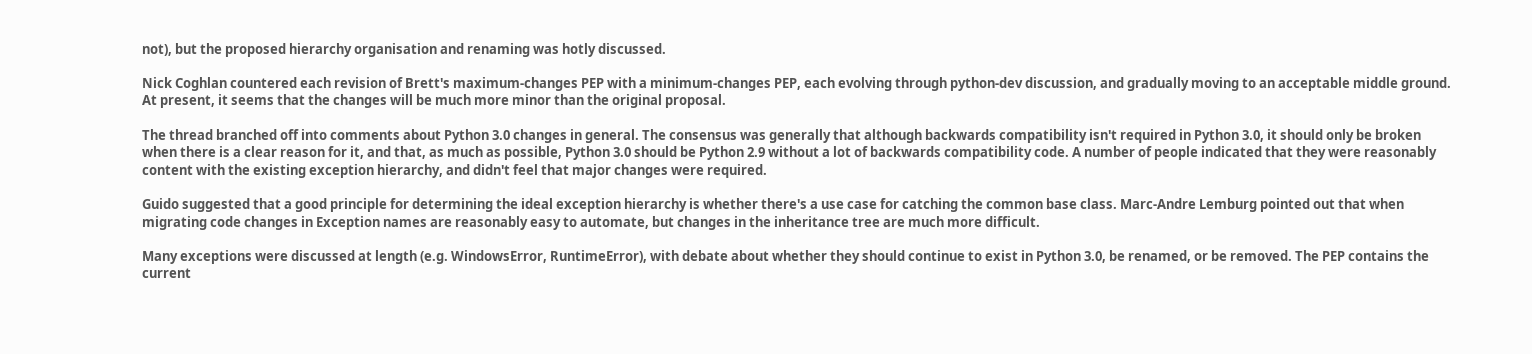not), but the proposed hierarchy organisation and renaming was hotly discussed.

Nick Coghlan countered each revision of Brett's maximum-changes PEP with a minimum-changes PEP, each evolving through python-dev discussion, and gradually moving to an acceptable middle ground. At present, it seems that the changes will be much more minor than the original proposal.

The thread branched off into comments about Python 3.0 changes in general. The consensus was generally that although backwards compatibility isn't required in Python 3.0, it should only be broken when there is a clear reason for it, and that, as much as possible, Python 3.0 should be Python 2.9 without a lot of backwards compatibility code. A number of people indicated that they were reasonably content with the existing exception hierarchy, and didn't feel that major changes were required.

Guido suggested that a good principle for determining the ideal exception hierarchy is whether there's a use case for catching the common base class. Marc-Andre Lemburg pointed out that when migrating code changes in Exception names are reasonably easy to automate, but changes in the inheritance tree are much more difficult.

Many exceptions were discussed at length (e.g. WindowsError, RuntimeError), with debate about whether they should continue to exist in Python 3.0, be renamed, or be removed. The PEP contains the current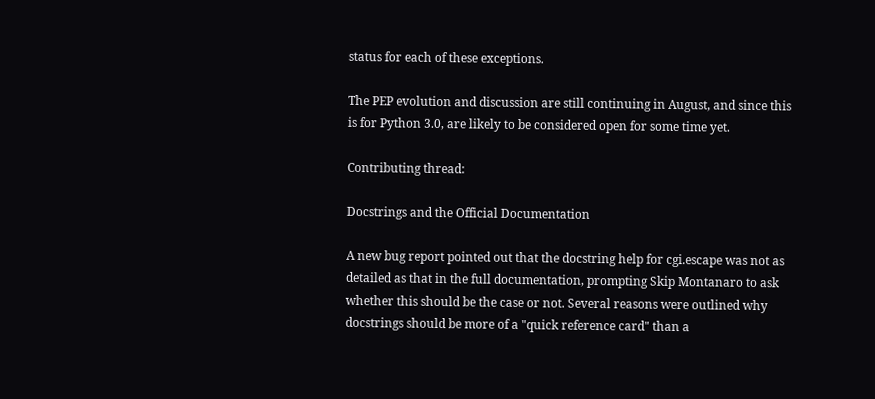status for each of these exceptions.

The PEP evolution and discussion are still continuing in August, and since this is for Python 3.0, are likely to be considered open for some time yet.

Contributing thread:

Docstrings and the Official Documentation

A new bug report pointed out that the docstring help for cgi.escape was not as detailed as that in the full documentation, prompting Skip Montanaro to ask whether this should be the case or not. Several reasons were outlined why docstrings should be more of a "quick reference card" than a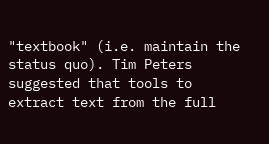"textbook" (i.e. maintain the status quo). Tim Peters suggested that tools to extract text from the full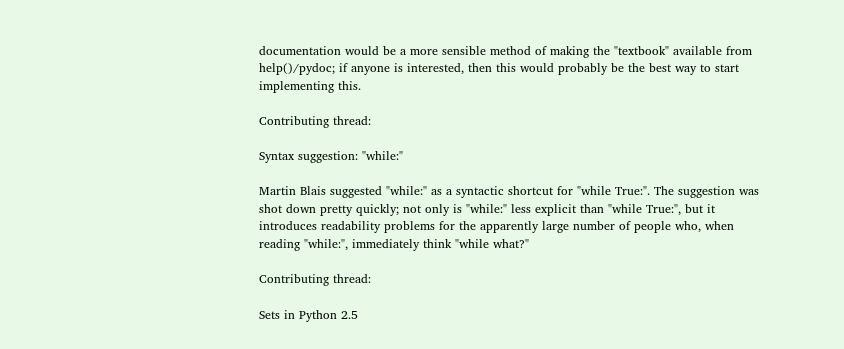documentation would be a more sensible method of making the "textbook" available from help()/pydoc; if anyone is interested, then this would probably be the best way to start implementing this.

Contributing thread:

Syntax suggestion: "while:"

Martin Blais suggested "while:" as a syntactic shortcut for "while True:". The suggestion was shot down pretty quickly; not only is "while:" less explicit than "while True:", but it introduces readability problems for the apparently large number of people who, when reading "while:", immediately think "while what?"

Contributing thread:

Sets in Python 2.5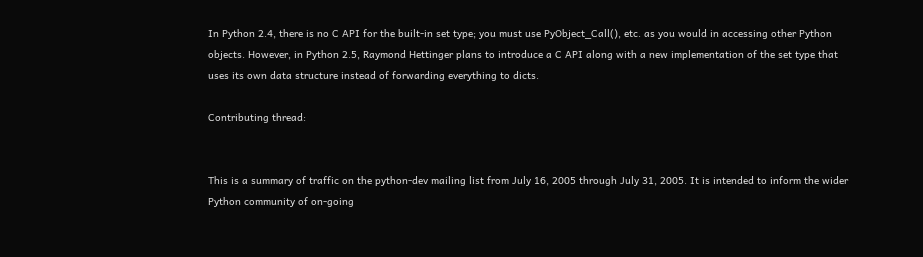In Python 2.4, there is no C API for the built-in set type; you must use PyObject_Call(), etc. as you would in accessing other Python objects. However, in Python 2.5, Raymond Hettinger plans to introduce a C API along with a new implementation of the set type that uses its own data structure instead of forwarding everything to dicts.

Contributing thread:


This is a summary of traffic on the python-dev mailing list from July 16, 2005 through July 31, 2005. It is intended to inform the wider Python community of on-going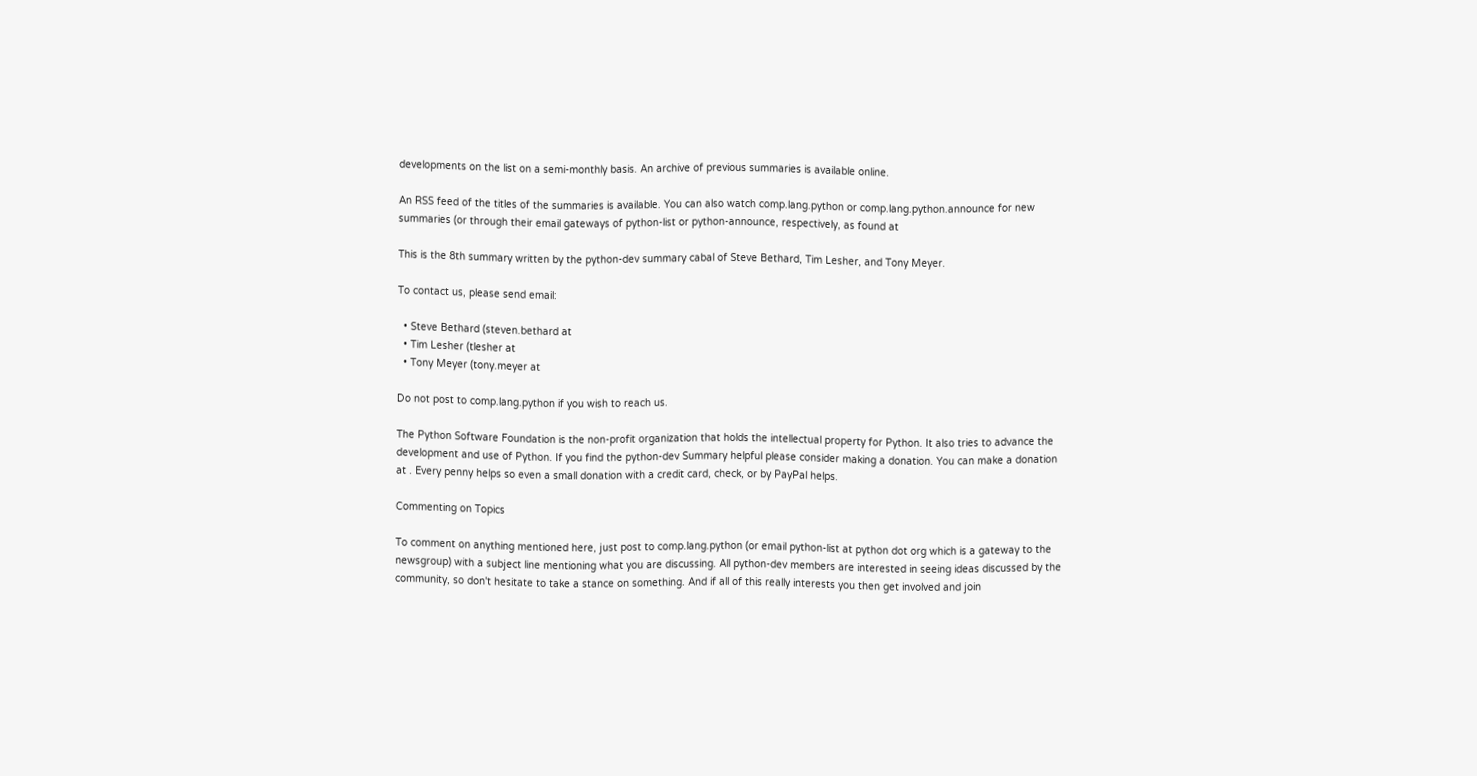developments on the list on a semi-monthly basis. An archive of previous summaries is available online.

An RSS feed of the titles of the summaries is available. You can also watch comp.lang.python or comp.lang.python.announce for new summaries (or through their email gateways of python-list or python-announce, respectively, as found at

This is the 8th summary written by the python-dev summary cabal of Steve Bethard, Tim Lesher, and Tony Meyer.

To contact us, please send email:

  • Steve Bethard (steven.bethard at
  • Tim Lesher (tlesher at
  • Tony Meyer (tony.meyer at

Do not post to comp.lang.python if you wish to reach us.

The Python Software Foundation is the non-profit organization that holds the intellectual property for Python. It also tries to advance the development and use of Python. If you find the python-dev Summary helpful please consider making a donation. You can make a donation at . Every penny helps so even a small donation with a credit card, check, or by PayPal helps.

Commenting on Topics

To comment on anything mentioned here, just post to comp.lang.python (or email python-list at python dot org which is a gateway to the newsgroup) with a subject line mentioning what you are discussing. All python-dev members are interested in seeing ideas discussed by the community, so don't hesitate to take a stance on something. And if all of this really interests you then get involved and join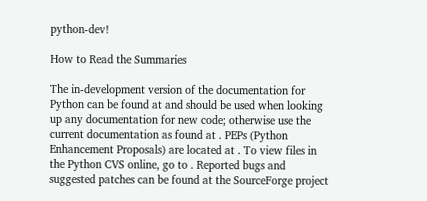python-dev!

How to Read the Summaries

The in-development version of the documentation for Python can be found at and should be used when looking up any documentation for new code; otherwise use the current documentation as found at . PEPs (Python Enhancement Proposals) are located at . To view files in the Python CVS online, go to . Reported bugs and suggested patches can be found at the SourceForge project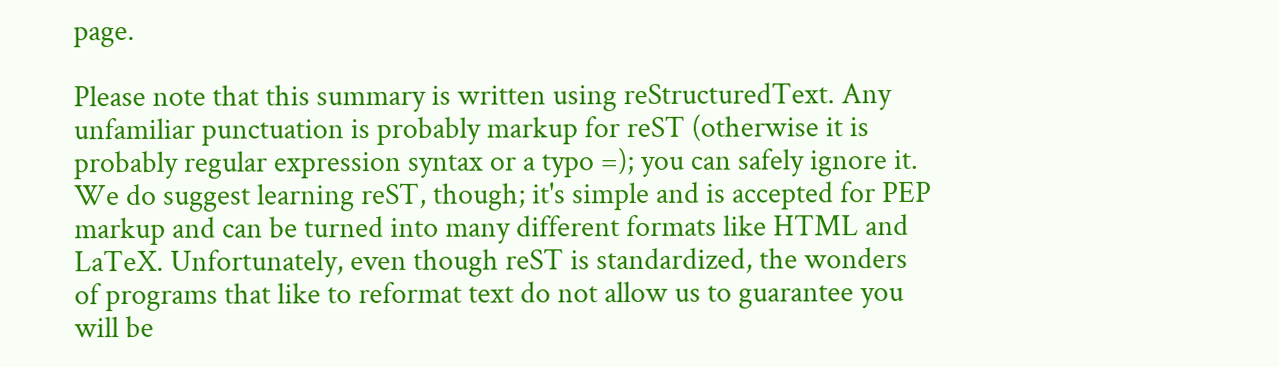page.

Please note that this summary is written using reStructuredText. Any unfamiliar punctuation is probably markup for reST (otherwise it is probably regular expression syntax or a typo =); you can safely ignore it. We do suggest learning reST, though; it's simple and is accepted for PEP markup and can be turned into many different formats like HTML and LaTeX. Unfortunately, even though reST is standardized, the wonders of programs that like to reformat text do not allow us to guarantee you will be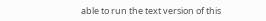able to run the text version of this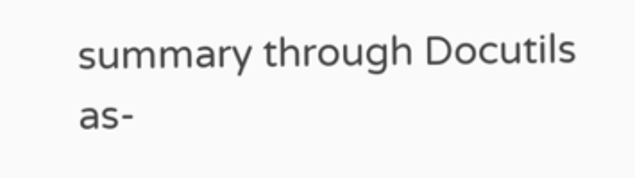summary through Docutils as-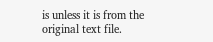is unless it is from the original text file.